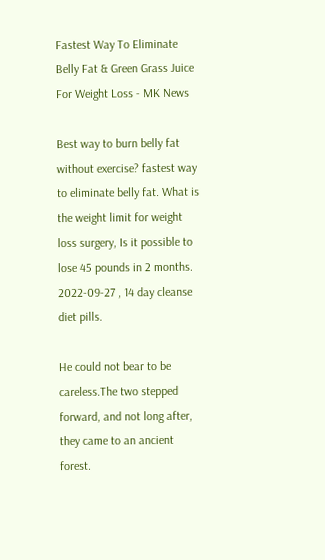Fastest Way To Eliminate Belly Fat & Green Grass Juice For Weight Loss - MK News

Best way to burn belly fat without exercise? fastest way to eliminate belly fat. What is the weight limit for weight loss surgery, Is it possible to lose 45 pounds in 2 months. 2022-09-27 , 14 day cleanse diet pills.

He could not bear to be careless.The two stepped forward, and not long after, they came to an ancient forest.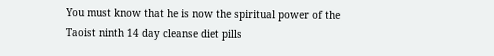You must know that he is now the spiritual power of the Taoist ninth 14 day cleanse diet pills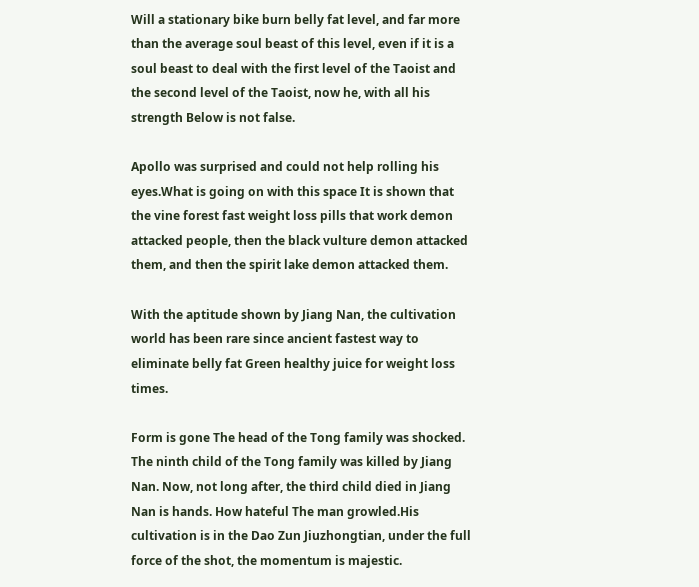Will a stationary bike burn belly fat level, and far more than the average soul beast of this level, even if it is a soul beast to deal with the first level of the Taoist and the second level of the Taoist, now he, with all his strength Below is not false.

Apollo was surprised and could not help rolling his eyes.What is going on with this space It is shown that the vine forest fast weight loss pills that work demon attacked people, then the black vulture demon attacked them, and then the spirit lake demon attacked them.

With the aptitude shown by Jiang Nan, the cultivation world has been rare since ancient fastest way to eliminate belly fat Green healthy juice for weight loss times.

Form is gone The head of the Tong family was shocked. The ninth child of the Tong family was killed by Jiang Nan. Now, not long after, the third child died in Jiang Nan is hands. How hateful The man growled.His cultivation is in the Dao Zun Jiuzhongtian, under the full force of the shot, the momentum is majestic.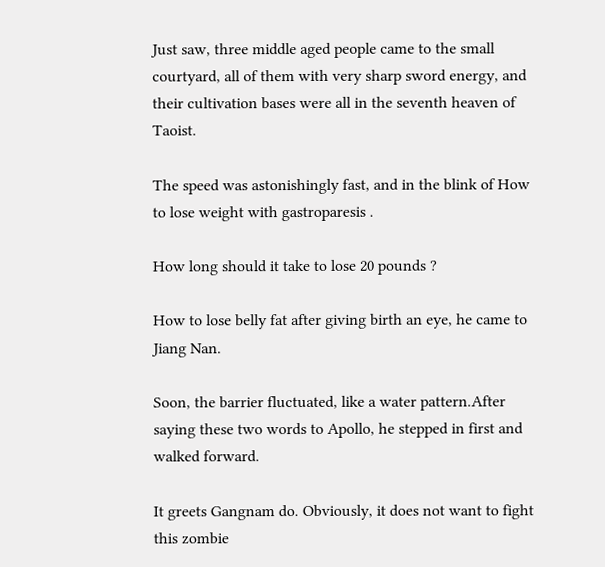Just saw, three middle aged people came to the small courtyard, all of them with very sharp sword energy, and their cultivation bases were all in the seventh heaven of Taoist.

The speed was astonishingly fast, and in the blink of How to lose weight with gastroparesis .

How long should it take to lose 20 pounds ?

How to lose belly fat after giving birth an eye, he came to Jiang Nan.

Soon, the barrier fluctuated, like a water pattern.After saying these two words to Apollo, he stepped in first and walked forward.

It greets Gangnam do. Obviously, it does not want to fight this zombie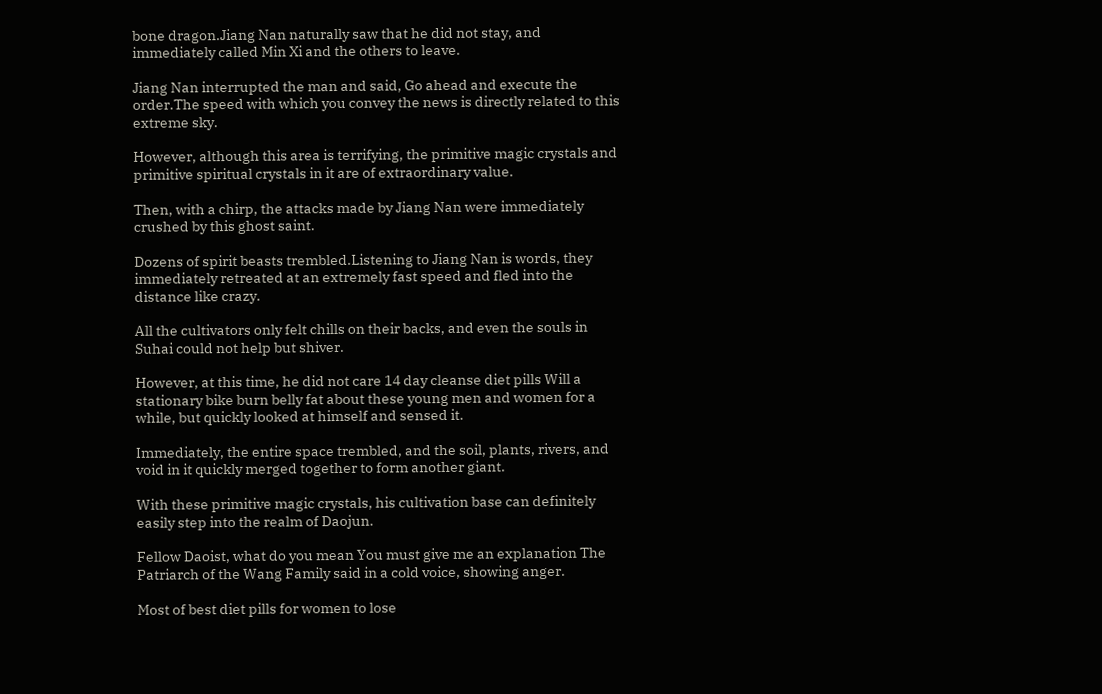bone dragon.Jiang Nan naturally saw that he did not stay, and immediately called Min Xi and the others to leave.

Jiang Nan interrupted the man and said, Go ahead and execute the order.The speed with which you convey the news is directly related to this extreme sky.

However, although this area is terrifying, the primitive magic crystals and primitive spiritual crystals in it are of extraordinary value.

Then, with a chirp, the attacks made by Jiang Nan were immediately crushed by this ghost saint.

Dozens of spirit beasts trembled.Listening to Jiang Nan is words, they immediately retreated at an extremely fast speed and fled into the distance like crazy.

All the cultivators only felt chills on their backs, and even the souls in Suhai could not help but shiver.

However, at this time, he did not care 14 day cleanse diet pills Will a stationary bike burn belly fat about these young men and women for a while, but quickly looked at himself and sensed it.

Immediately, the entire space trembled, and the soil, plants, rivers, and void in it quickly merged together to form another giant.

With these primitive magic crystals, his cultivation base can definitely easily step into the realm of Daojun.

Fellow Daoist, what do you mean You must give me an explanation The Patriarch of the Wang Family said in a cold voice, showing anger.

Most of best diet pills for women to lose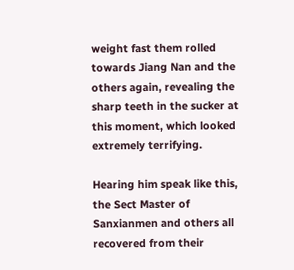weight fast them rolled towards Jiang Nan and the others again, revealing the sharp teeth in the sucker at this moment, which looked extremely terrifying.

Hearing him speak like this, the Sect Master of Sanxianmen and others all recovered from their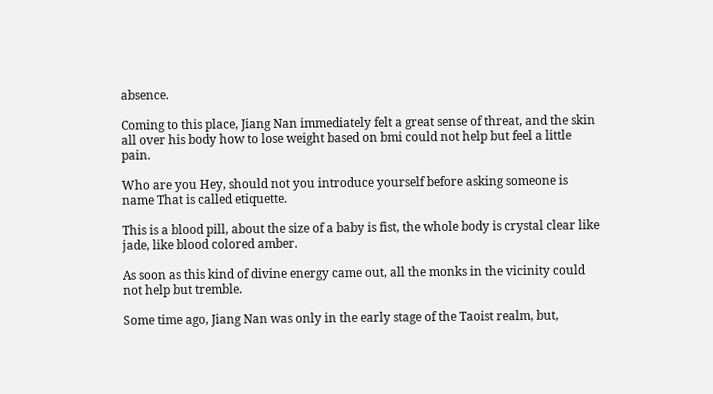absence.

Coming to this place, Jiang Nan immediately felt a great sense of threat, and the skin all over his body how to lose weight based on bmi could not help but feel a little pain.

Who are you Hey, should not you introduce yourself before asking someone is name That is called etiquette.

This is a blood pill, about the size of a baby is fist, the whole body is crystal clear like jade, like blood colored amber.

As soon as this kind of divine energy came out, all the monks in the vicinity could not help but tremble.

Some time ago, Jiang Nan was only in the early stage of the Taoist realm, but,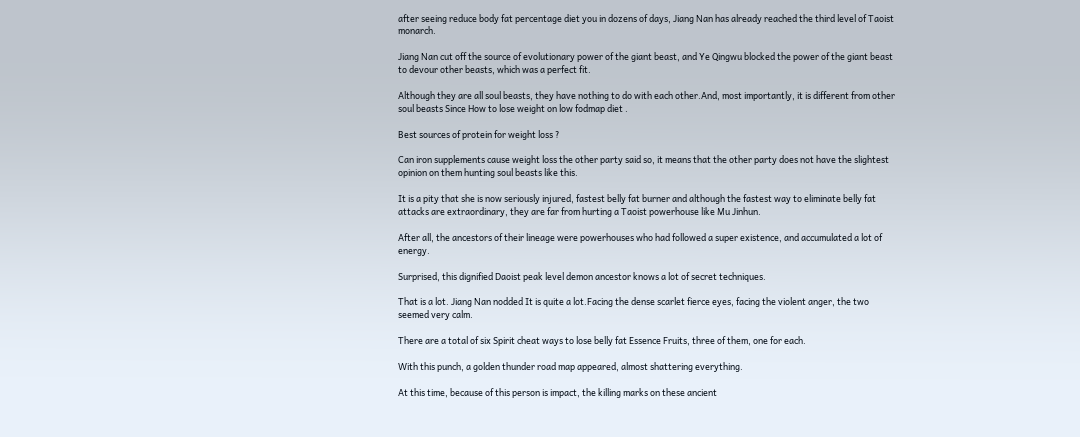after seeing reduce body fat percentage diet you in dozens of days, Jiang Nan has already reached the third level of Taoist monarch.

Jiang Nan cut off the source of evolutionary power of the giant beast, and Ye Qingwu blocked the power of the giant beast to devour other beasts, which was a perfect fit.

Although they are all soul beasts, they have nothing to do with each other.And, most importantly, it is different from other soul beasts Since How to lose weight on low fodmap diet .

Best sources of protein for weight loss ?

Can iron supplements cause weight loss the other party said so, it means that the other party does not have the slightest opinion on them hunting soul beasts like this.

It is a pity that she is now seriously injured, fastest belly fat burner and although the fastest way to eliminate belly fat attacks are extraordinary, they are far from hurting a Taoist powerhouse like Mu Jinhun.

After all, the ancestors of their lineage were powerhouses who had followed a super existence, and accumulated a lot of energy.

Surprised, this dignified Daoist peak level demon ancestor knows a lot of secret techniques.

That is a lot. Jiang Nan nodded It is quite a lot.Facing the dense scarlet fierce eyes, facing the violent anger, the two seemed very calm.

There are a total of six Spirit cheat ways to lose belly fat Essence Fruits, three of them, one for each.

With this punch, a golden thunder road map appeared, almost shattering everything.

At this time, because of this person is impact, the killing marks on these ancient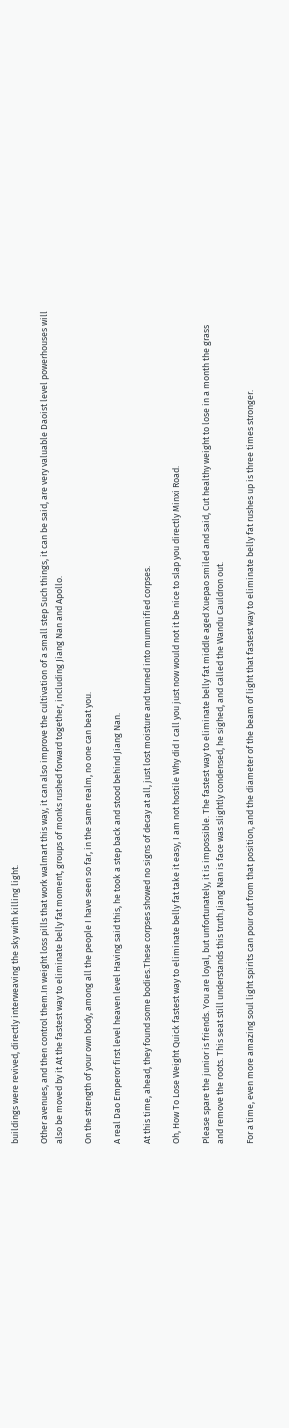buildings were revived, directly interweaving the sky with killing light.

Other avenues, and then control them.In weight loss pills that work walmart this way, it can also improve the cultivation of a small step Such things, it can be said, are very valuable Daoist level powerhouses will also be moved by it At the fastest way to eliminate belly fat moment, groups of monks rushed forward together, including Jiang Nan and Apollo.

On the strength of your own body, among all the people I have seen so far, in the same realm, no one can beat you.

A real Dao Emperor first level heaven level Having said this, he took a step back and stood behind Jiang Nan.

At this time, ahead, they found some bodies.These corpses showed no signs of decay at all, just lost moisture and turned into mummified corpses.

Oh, How To Lose Weight Quick fastest way to eliminate belly fat take it easy, I am not hostile Why did I call you just now would not it be nice to slap you directly Minxi Road.

Please spare the junior is friends. You are loyal, but unfortunately, it is impossible. The fastest way to eliminate belly fat middle aged Xuepao smiled and said, Cut healthy weight to lose in a month the grass and remove the roots. This seat still understands this truth.Jiang Nan is face was slightly condensed, he sighed, and called the Wandu Cauldron out.

For a time, even more amazing soul light spirits can pour out from that position, and the diameter of the beam of light that fastest way to eliminate belly fat rushes up is three times stronger.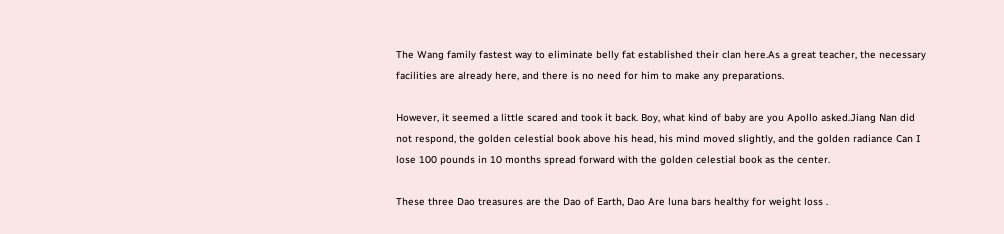The Wang family fastest way to eliminate belly fat established their clan here.As a great teacher, the necessary facilities are already here, and there is no need for him to make any preparations.

However, it seemed a little scared and took it back. Boy, what kind of baby are you Apollo asked.Jiang Nan did not respond, the golden celestial book above his head, his mind moved slightly, and the golden radiance Can I lose 100 pounds in 10 months spread forward with the golden celestial book as the center.

These three Dao treasures are the Dao of Earth, Dao Are luna bars healthy for weight loss .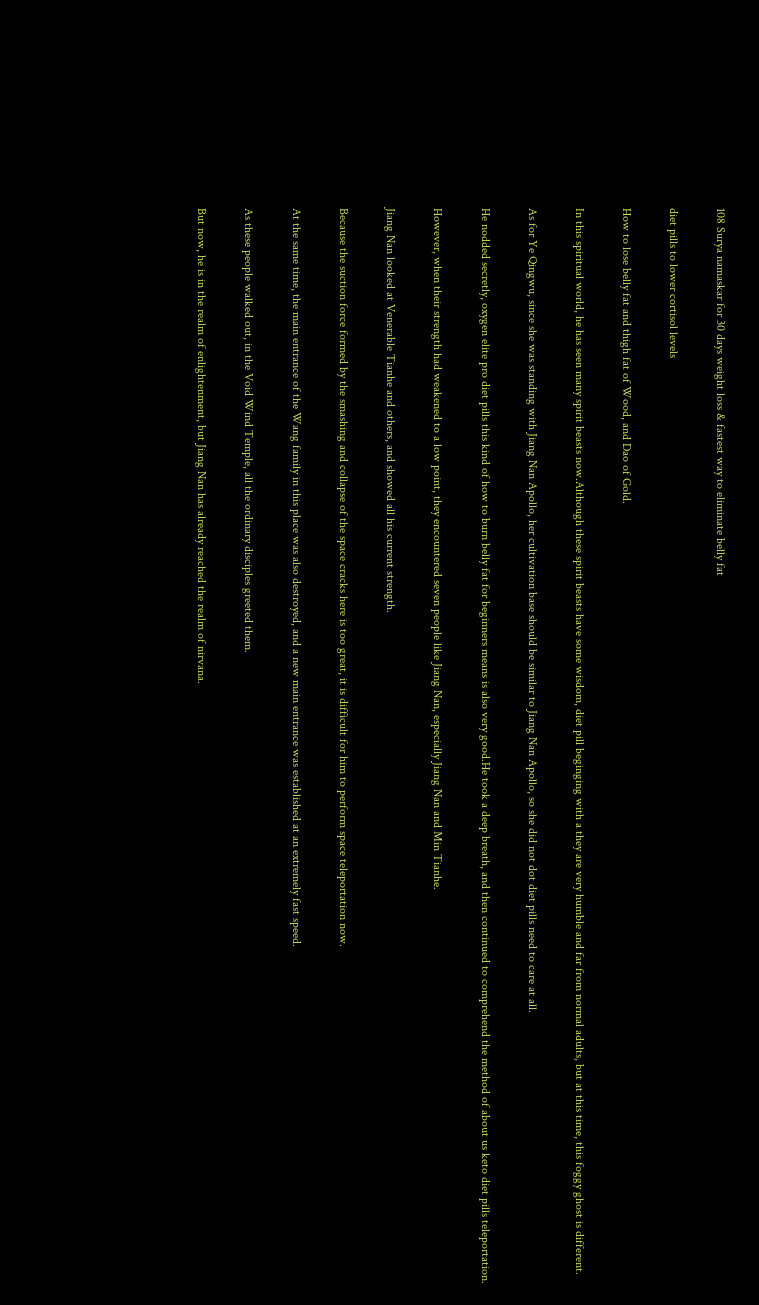108 Surya namaskar for 30 days weight loss & fastest way to eliminate belly fat

diet pills to lower cortisol levels

How to lose belly fat and thigh fat of Wood, and Dao of Gold.

In this spiritual world, he has seen many spirit beasts now.Although these spirit beasts have some wisdom, diet pill beginging with a they are very humble and far from normal adults, but at this time, this foggy ghost is different.

As for Ye Qingwu, since she was standing with Jiang Nan Apollo, her cultivation base should be similar to Jiang Nan Apollo, so she did not dot diet pills need to care at all.

He nodded secretly, oxygen elite pro diet pills this kind of how to burn belly fat for beginners means is also very good.He took a deep breath, and then continued to comprehend the method of about us keto diet pills teleportation.

However, when their strength had weakened to a low point, they encountered seven people like Jiang Nan, especially Jiang Nan and Min Tianhe.

Jiang Nan looked at Venerable Tianhe and others, and showed all his current strength.

Because the suction force formed by the smashing and collapse of the space cracks here is too great, it is difficult for him to perform space teleportation now.

At the same time, the main entrance of the Wang family in this place was also destroyed, and a new main entrance was established at an extremely fast speed.

As these people walked out, in the Void Wind Temple, all the ordinary disciples greeted them.

But now, he is in the realm of enlightenment, but Jiang Nan has already reached the realm of nirvana.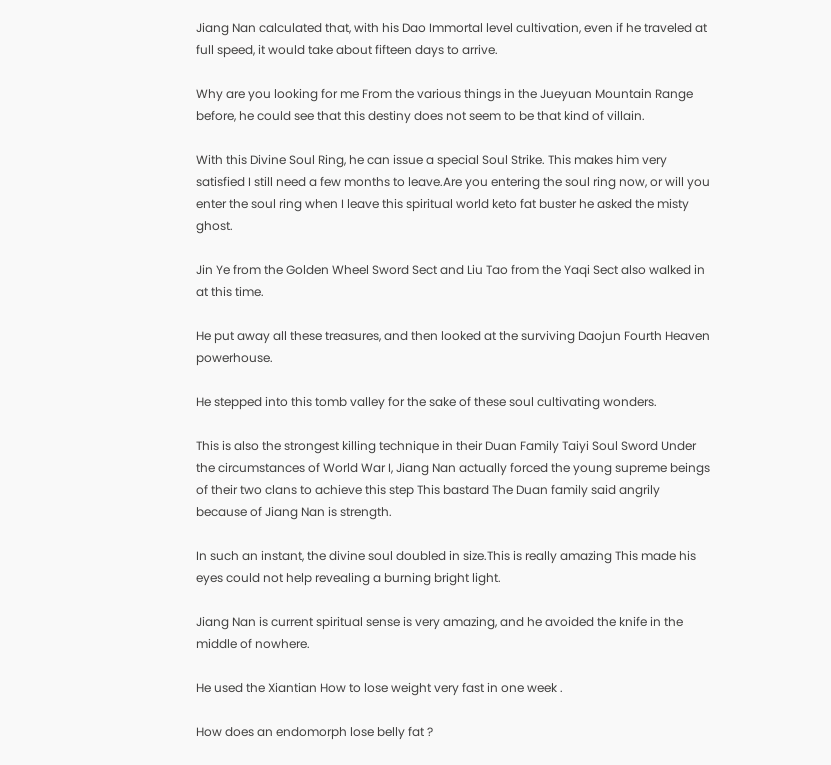Jiang Nan calculated that, with his Dao Immortal level cultivation, even if he traveled at full speed, it would take about fifteen days to arrive.

Why are you looking for me From the various things in the Jueyuan Mountain Range before, he could see that this destiny does not seem to be that kind of villain.

With this Divine Soul Ring, he can issue a special Soul Strike. This makes him very satisfied I still need a few months to leave.Are you entering the soul ring now, or will you enter the soul ring when I leave this spiritual world keto fat buster he asked the misty ghost.

Jin Ye from the Golden Wheel Sword Sect and Liu Tao from the Yaqi Sect also walked in at this time.

He put away all these treasures, and then looked at the surviving Daojun Fourth Heaven powerhouse.

He stepped into this tomb valley for the sake of these soul cultivating wonders.

This is also the strongest killing technique in their Duan Family Taiyi Soul Sword Under the circumstances of World War I, Jiang Nan actually forced the young supreme beings of their two clans to achieve this step This bastard The Duan family said angrily because of Jiang Nan is strength.

In such an instant, the divine soul doubled in size.This is really amazing This made his eyes could not help revealing a burning bright light.

Jiang Nan is current spiritual sense is very amazing, and he avoided the knife in the middle of nowhere.

He used the Xiantian How to lose weight very fast in one week .

How does an endomorph lose belly fat ?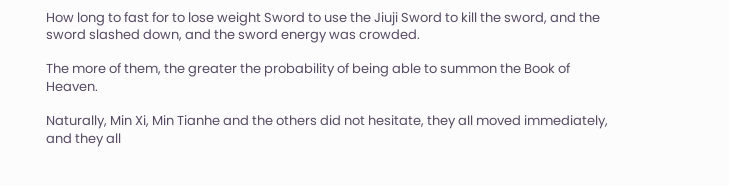How long to fast for to lose weight Sword to use the Jiuji Sword to kill the sword, and the sword slashed down, and the sword energy was crowded.

The more of them, the greater the probability of being able to summon the Book of Heaven.

Naturally, Min Xi, Min Tianhe and the others did not hesitate, they all moved immediately, and they all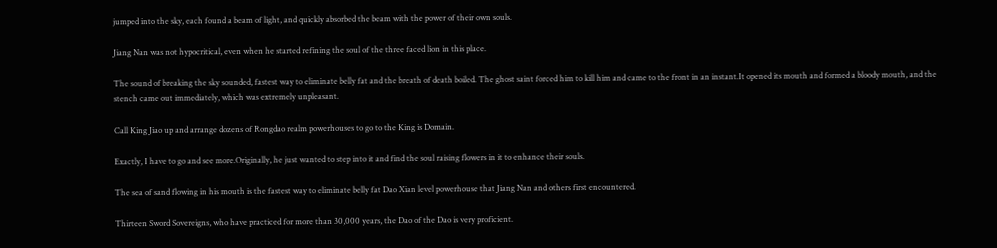jumped into the sky, each found a beam of light, and quickly absorbed the beam with the power of their own souls.

Jiang Nan was not hypocritical, even when he started refining the soul of the three faced lion in this place.

The sound of breaking the sky sounded, fastest way to eliminate belly fat and the breath of death boiled. The ghost saint forced him to kill him and came to the front in an instant.It opened its mouth and formed a bloody mouth, and the stench came out immediately, which was extremely unpleasant.

Call King Jiao up and arrange dozens of Rongdao realm powerhouses to go to the King is Domain.

Exactly, I have to go and see more.Originally, he just wanted to step into it and find the soul raising flowers in it to enhance their souls.

The sea of sand flowing in his mouth is the fastest way to eliminate belly fat Dao Xian level powerhouse that Jiang Nan and others first encountered.

Thirteen Sword Sovereigns, who have practiced for more than 30,000 years, the Dao of the Dao is very proficient.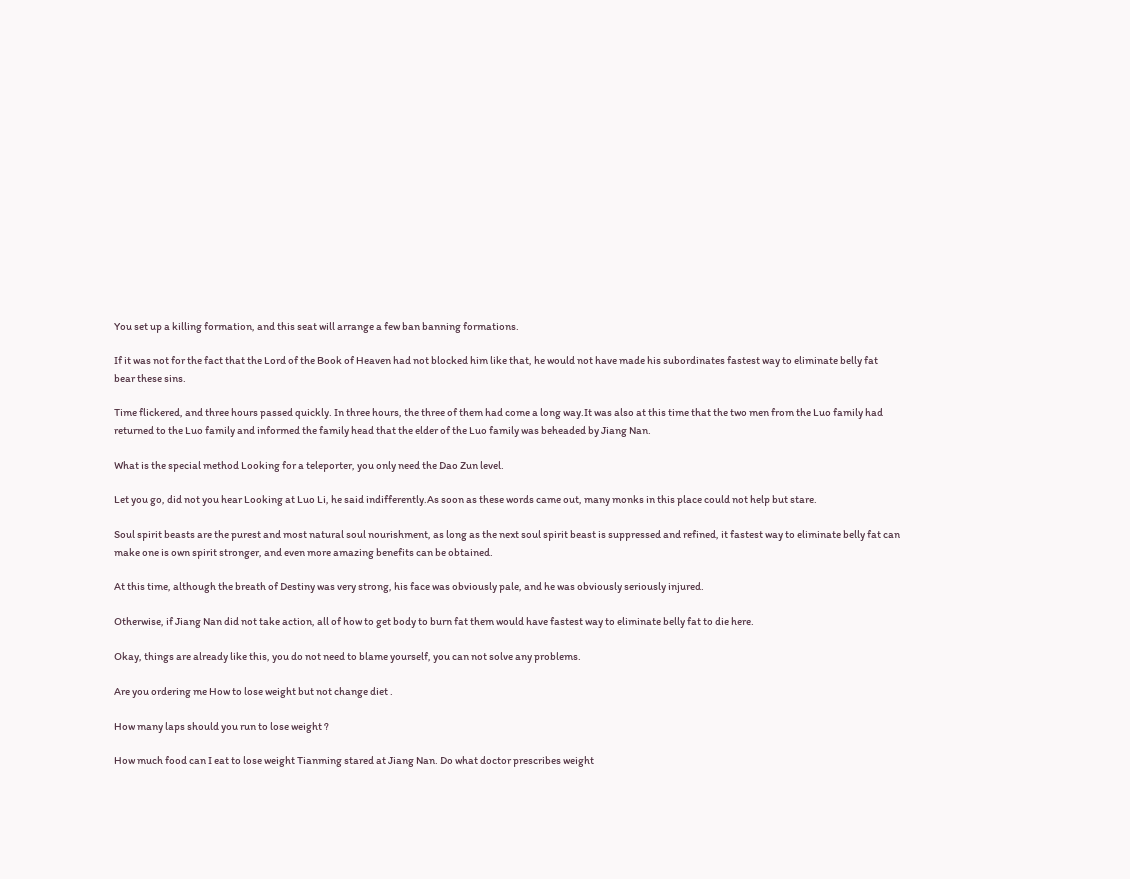You set up a killing formation, and this seat will arrange a few ban banning formations.

If it was not for the fact that the Lord of the Book of Heaven had not blocked him like that, he would not have made his subordinates fastest way to eliminate belly fat bear these sins.

Time flickered, and three hours passed quickly. In three hours, the three of them had come a long way.It was also at this time that the two men from the Luo family had returned to the Luo family and informed the family head that the elder of the Luo family was beheaded by Jiang Nan.

What is the special method Looking for a teleporter, you only need the Dao Zun level.

Let you go, did not you hear Looking at Luo Li, he said indifferently.As soon as these words came out, many monks in this place could not help but stare.

Soul spirit beasts are the purest and most natural soul nourishment, as long as the next soul spirit beast is suppressed and refined, it fastest way to eliminate belly fat can make one is own spirit stronger, and even more amazing benefits can be obtained.

At this time, although the breath of Destiny was very strong, his face was obviously pale, and he was obviously seriously injured.

Otherwise, if Jiang Nan did not take action, all of how to get body to burn fat them would have fastest way to eliminate belly fat to die here.

Okay, things are already like this, you do not need to blame yourself, you can not solve any problems.

Are you ordering me How to lose weight but not change diet .

How many laps should you run to lose weight ?

How much food can I eat to lose weight Tianming stared at Jiang Nan. Do what doctor prescribes weight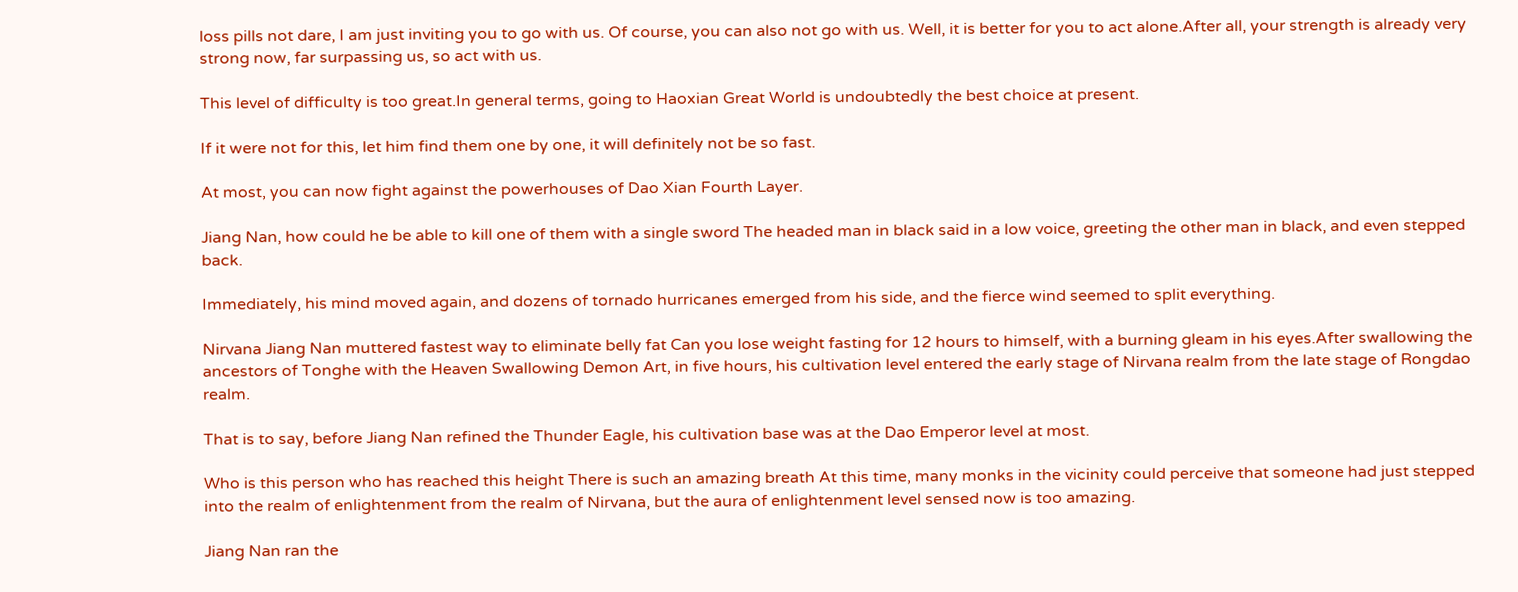loss pills not dare, I am just inviting you to go with us. Of course, you can also not go with us. Well, it is better for you to act alone.After all, your strength is already very strong now, far surpassing us, so act with us.

This level of difficulty is too great.In general terms, going to Haoxian Great World is undoubtedly the best choice at present.

If it were not for this, let him find them one by one, it will definitely not be so fast.

At most, you can now fight against the powerhouses of Dao Xian Fourth Layer.

Jiang Nan, how could he be able to kill one of them with a single sword The headed man in black said in a low voice, greeting the other man in black, and even stepped back.

Immediately, his mind moved again, and dozens of tornado hurricanes emerged from his side, and the fierce wind seemed to split everything.

Nirvana Jiang Nan muttered fastest way to eliminate belly fat Can you lose weight fasting for 12 hours to himself, with a burning gleam in his eyes.After swallowing the ancestors of Tonghe with the Heaven Swallowing Demon Art, in five hours, his cultivation level entered the early stage of Nirvana realm from the late stage of Rongdao realm.

That is to say, before Jiang Nan refined the Thunder Eagle, his cultivation base was at the Dao Emperor level at most.

Who is this person who has reached this height There is such an amazing breath At this time, many monks in the vicinity could perceive that someone had just stepped into the realm of enlightenment from the realm of Nirvana, but the aura of enlightenment level sensed now is too amazing.

Jiang Nan ran the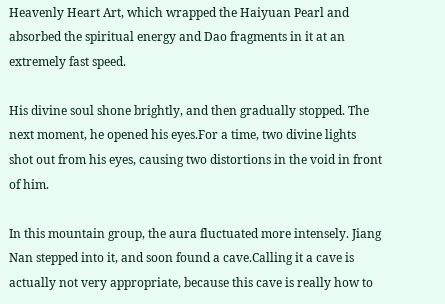Heavenly Heart Art, which wrapped the Haiyuan Pearl and absorbed the spiritual energy and Dao fragments in it at an extremely fast speed.

His divine soul shone brightly, and then gradually stopped. The next moment, he opened his eyes.For a time, two divine lights shot out from his eyes, causing two distortions in the void in front of him.

In this mountain group, the aura fluctuated more intensely. Jiang Nan stepped into it, and soon found a cave.Calling it a cave is actually not very appropriate, because this cave is really how to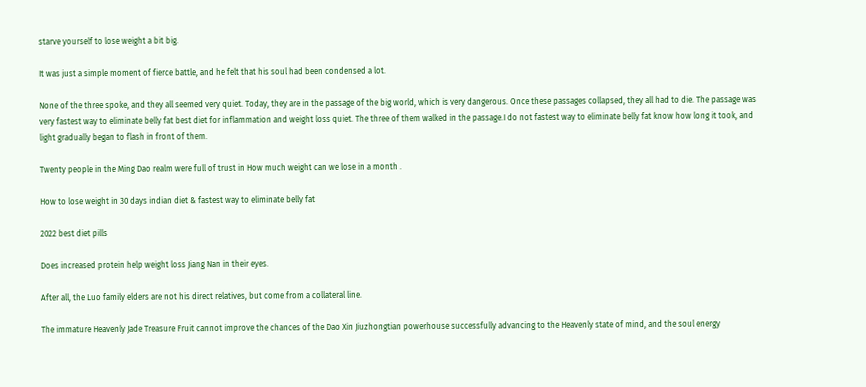starve yourself to lose weight a bit big.

It was just a simple moment of fierce battle, and he felt that his soul had been condensed a lot.

None of the three spoke, and they all seemed very quiet. Today, they are in the passage of the big world, which is very dangerous. Once these passages collapsed, they all had to die. The passage was very fastest way to eliminate belly fat best diet for inflammation and weight loss quiet. The three of them walked in the passage.I do not fastest way to eliminate belly fat know how long it took, and light gradually began to flash in front of them.

Twenty people in the Ming Dao realm were full of trust in How much weight can we lose in a month .

How to lose weight in 30 days indian diet & fastest way to eliminate belly fat

2022 best diet pills

Does increased protein help weight loss Jiang Nan in their eyes.

After all, the Luo family elders are not his direct relatives, but come from a collateral line.

The immature Heavenly Jade Treasure Fruit cannot improve the chances of the Dao Xin Jiuzhongtian powerhouse successfully advancing to the Heavenly state of mind, and the soul energy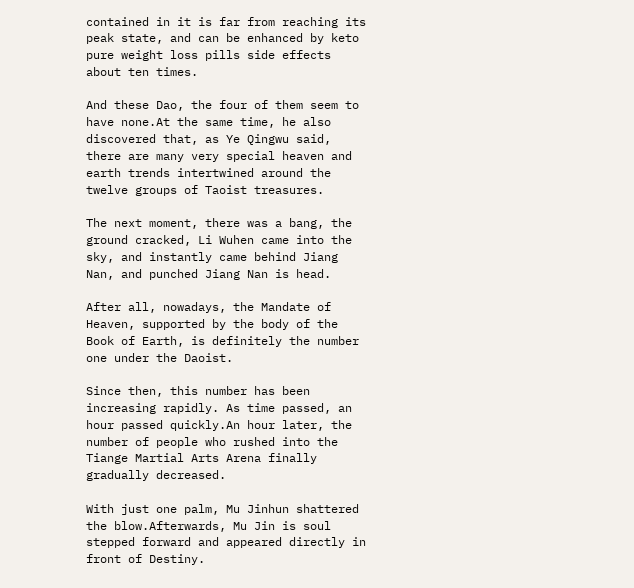contained in it is far from reaching its peak state, and can be enhanced by keto pure weight loss pills side effects about ten times.

And these Dao, the four of them seem to have none.At the same time, he also discovered that, as Ye Qingwu said, there are many very special heaven and earth trends intertwined around the twelve groups of Taoist treasures.

The next moment, there was a bang, the ground cracked, Li Wuhen came into the sky, and instantly came behind Jiang Nan, and punched Jiang Nan is head.

After all, nowadays, the Mandate of Heaven, supported by the body of the Book of Earth, is definitely the number one under the Daoist.

Since then, this number has been increasing rapidly. As time passed, an hour passed quickly.An hour later, the number of people who rushed into the Tiange Martial Arts Arena finally gradually decreased.

With just one palm, Mu Jinhun shattered the blow.Afterwards, Mu Jin is soul stepped forward and appeared directly in front of Destiny.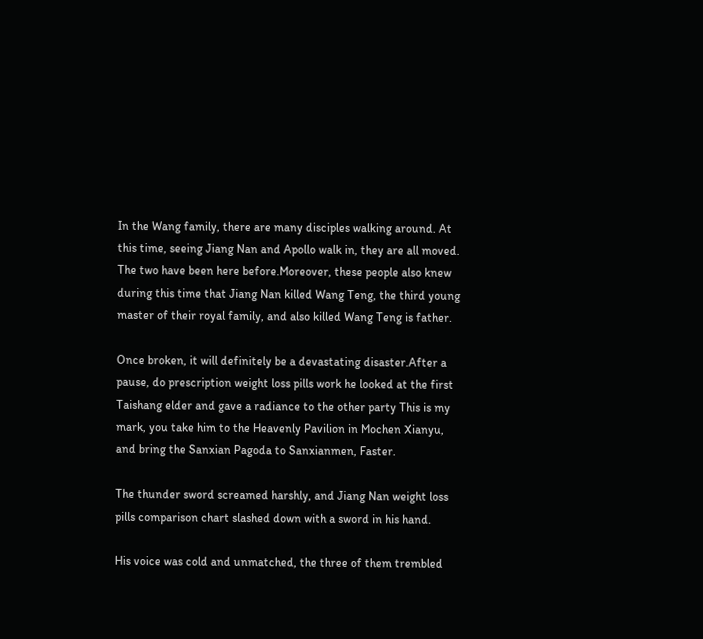In the Wang family, there are many disciples walking around. At this time, seeing Jiang Nan and Apollo walk in, they are all moved. The two have been here before.Moreover, these people also knew during this time that Jiang Nan killed Wang Teng, the third young master of their royal family, and also killed Wang Teng is father.

Once broken, it will definitely be a devastating disaster.After a pause, do prescription weight loss pills work he looked at the first Taishang elder and gave a radiance to the other party This is my mark, you take him to the Heavenly Pavilion in Mochen Xianyu, and bring the Sanxian Pagoda to Sanxianmen, Faster.

The thunder sword screamed harshly, and Jiang Nan weight loss pills comparison chart slashed down with a sword in his hand.

His voice was cold and unmatched, the three of them trembled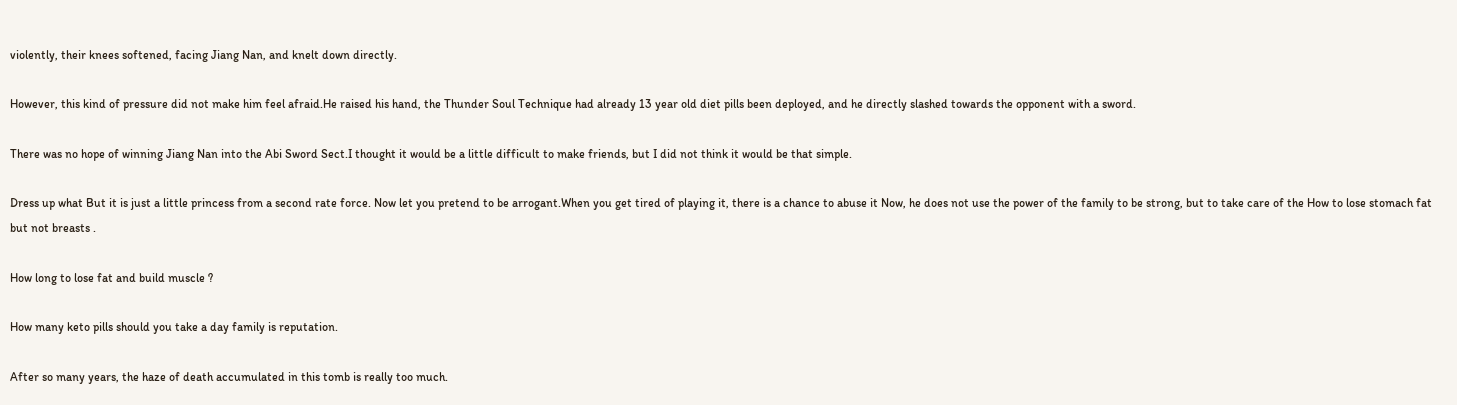violently, their knees softened, facing Jiang Nan, and knelt down directly.

However, this kind of pressure did not make him feel afraid.He raised his hand, the Thunder Soul Technique had already 13 year old diet pills been deployed, and he directly slashed towards the opponent with a sword.

There was no hope of winning Jiang Nan into the Abi Sword Sect.I thought it would be a little difficult to make friends, but I did not think it would be that simple.

Dress up what But it is just a little princess from a second rate force. Now let you pretend to be arrogant.When you get tired of playing it, there is a chance to abuse it Now, he does not use the power of the family to be strong, but to take care of the How to lose stomach fat but not breasts .

How long to lose fat and build muscle ?

How many keto pills should you take a day family is reputation.

After so many years, the haze of death accumulated in this tomb is really too much.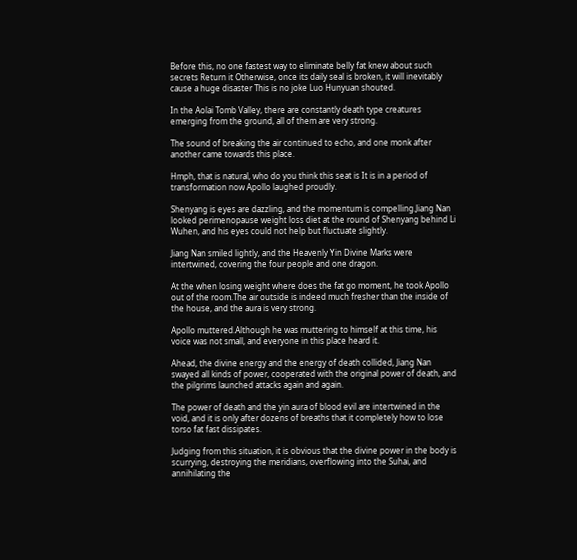Before this, no one fastest way to eliminate belly fat knew about such secrets Return it Otherwise, once its daily seal is broken, it will inevitably cause a huge disaster This is no joke Luo Hunyuan shouted.

In the Aolai Tomb Valley, there are constantly death type creatures emerging from the ground, all of them are very strong.

The sound of breaking the air continued to echo, and one monk after another came towards this place.

Hmph, that is natural, who do you think this seat is It is in a period of transformation now Apollo laughed proudly.

Shenyang is eyes are dazzling, and the momentum is compelling.Jiang Nan looked perimenopause weight loss diet at the round of Shenyang behind Li Wuhen, and his eyes could not help but fluctuate slightly.

Jiang Nan smiled lightly, and the Heavenly Yin Divine Marks were intertwined, covering the four people and one dragon.

At the when losing weight where does the fat go moment, he took Apollo out of the room.The air outside is indeed much fresher than the inside of the house, and the aura is very strong.

Apollo muttered.Although he was muttering to himself at this time, his voice was not small, and everyone in this place heard it.

Ahead, the divine energy and the energy of death collided, Jiang Nan swayed all kinds of power, cooperated with the original power of death, and the pilgrims launched attacks again and again.

The power of death and the yin aura of blood evil are intertwined in the void, and it is only after dozens of breaths that it completely how to lose torso fat fast dissipates.

Judging from this situation, it is obvious that the divine power in the body is scurrying, destroying the meridians, overflowing into the Suhai, and annihilating the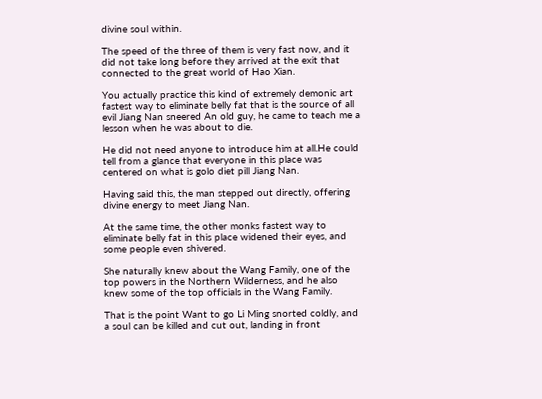divine soul within.

The speed of the three of them is very fast now, and it did not take long before they arrived at the exit that connected to the great world of Hao Xian.

You actually practice this kind of extremely demonic art fastest way to eliminate belly fat that is the source of all evil Jiang Nan sneered An old guy, he came to teach me a lesson when he was about to die.

He did not need anyone to introduce him at all.He could tell from a glance that everyone in this place was centered on what is golo diet pill Jiang Nan.

Having said this, the man stepped out directly, offering divine energy to meet Jiang Nan.

At the same time, the other monks fastest way to eliminate belly fat in this place widened their eyes, and some people even shivered.

She naturally knew about the Wang Family, one of the top powers in the Northern Wilderness, and he also knew some of the top officials in the Wang Family.

That is the point Want to go Li Ming snorted coldly, and a soul can be killed and cut out, landing in front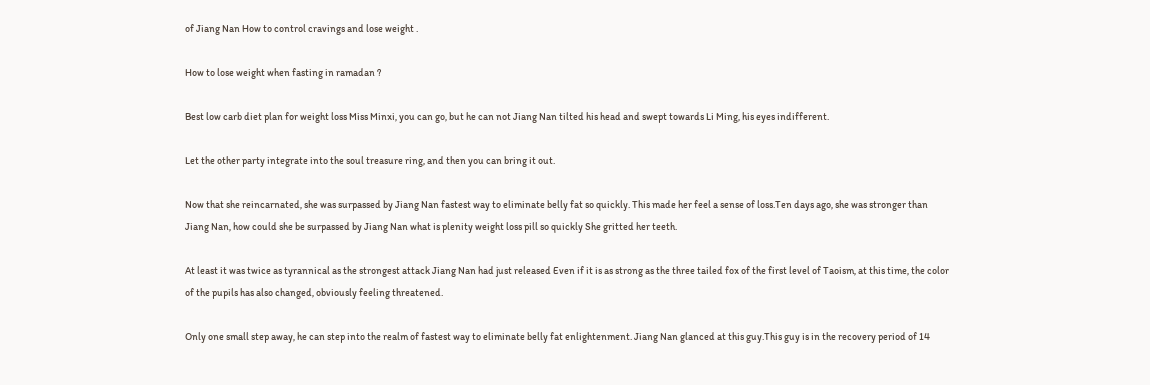of Jiang Nan How to control cravings and lose weight .

How to lose weight when fasting in ramadan ?

Best low carb diet plan for weight loss Miss Minxi, you can go, but he can not Jiang Nan tilted his head and swept towards Li Ming, his eyes indifferent.

Let the other party integrate into the soul treasure ring, and then you can bring it out.

Now that she reincarnated, she was surpassed by Jiang Nan fastest way to eliminate belly fat so quickly. This made her feel a sense of loss.Ten days ago, she was stronger than Jiang Nan, how could she be surpassed by Jiang Nan what is plenity weight loss pill so quickly She gritted her teeth.

At least it was twice as tyrannical as the strongest attack Jiang Nan had just released Even if it is as strong as the three tailed fox of the first level of Taoism, at this time, the color of the pupils has also changed, obviously feeling threatened.

Only one small step away, he can step into the realm of fastest way to eliminate belly fat enlightenment. Jiang Nan glanced at this guy.This guy is in the recovery period of 14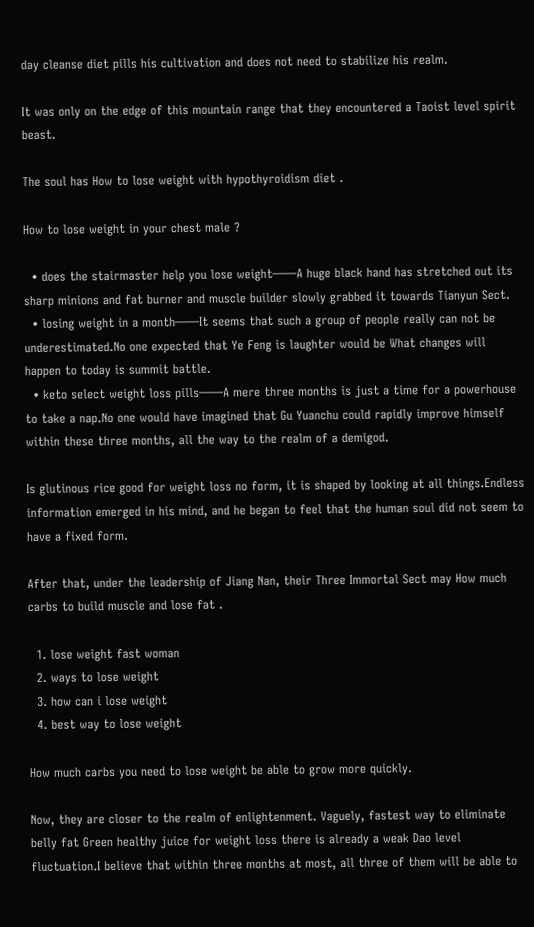day cleanse diet pills his cultivation and does not need to stabilize his realm.

It was only on the edge of this mountain range that they encountered a Taoist level spirit beast.

The soul has How to lose weight with hypothyroidism diet .

How to lose weight in your chest male ?

  • does the stairmaster help you lose weight——A huge black hand has stretched out its sharp minions and fat burner and muscle builder slowly grabbed it towards Tianyun Sect.
  • losing weight in a month——It seems that such a group of people really can not be underestimated.No one expected that Ye Feng is laughter would be What changes will happen to today is summit battle.
  • keto select weight loss pills——A mere three months is just a time for a powerhouse to take a nap.No one would have imagined that Gu Yuanchu could rapidly improve himself within these three months, all the way to the realm of a demigod.

Is glutinous rice good for weight loss no form, it is shaped by looking at all things.Endless information emerged in his mind, and he began to feel that the human soul did not seem to have a fixed form.

After that, under the leadership of Jiang Nan, their Three Immortal Sect may How much carbs to build muscle and lose fat .

  1. lose weight fast woman
  2. ways to lose weight
  3. how can i lose weight
  4. best way to lose weight

How much carbs you need to lose weight be able to grow more quickly.

Now, they are closer to the realm of enlightenment. Vaguely, fastest way to eliminate belly fat Green healthy juice for weight loss there is already a weak Dao level fluctuation.I believe that within three months at most, all three of them will be able to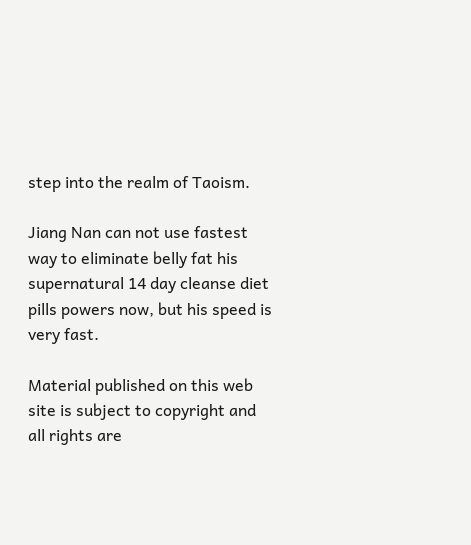step into the realm of Taoism.

Jiang Nan can not use fastest way to eliminate belly fat his supernatural 14 day cleanse diet pills powers now, but his speed is very fast.

Material published on this web site is subject to copyright and all rights are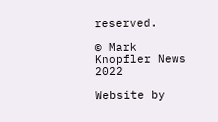reserved.

© Mark Knopfler News 2022

Website by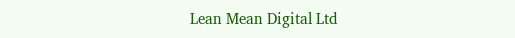Lean Mean Digital Ltd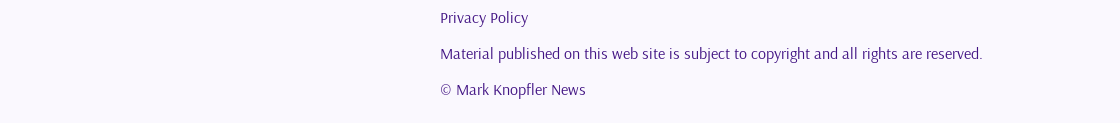Privacy Policy

Material published on this web site is subject to copyright and all rights are reserved.

© Mark Knopfler News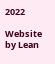2022

Website by Lean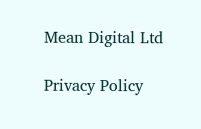Mean Digital Ltd

Privacy Policy